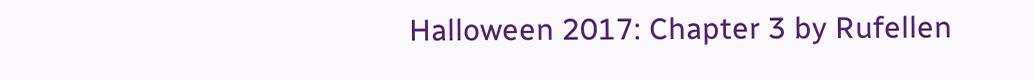Halloween 2017: Chapter 3 by Rufellen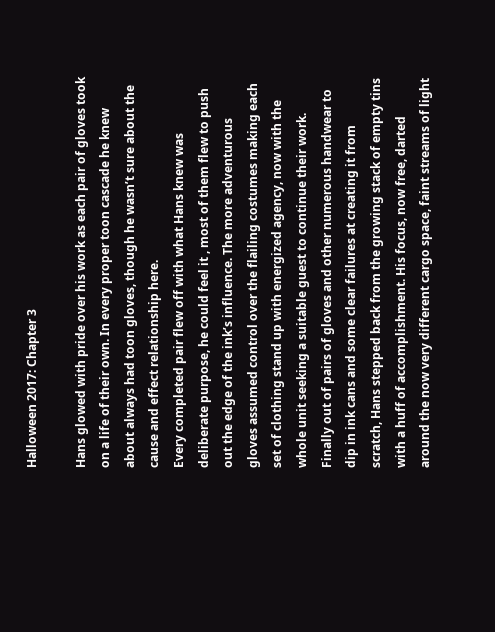Halloween 2017: Chapter 3

Hans glowed with pride over his work as each pair of gloves took on a life of their own. In every proper toon cascade he knew about always had toon gloves, though he wasn’t sure about the cause and effect relationship here.
Every completed pair flew off with what Hans knew was deliberate purpose, he could feel it , most of them flew to push out the edge of the ink’s influence. The more adventurous gloves assumed control over the flailing costumes making each set of clothing stand up with energized agency, now with the whole unit seeking a suitable guest to continue their work.
Finally out of pairs of gloves and other numerous handwear to dip in ink cans and some clear failures at creating it from scratch, Hans stepped back from the growing stack of empty tins with a huff of accomplishment. His focus, now free, darted around the now very different cargo space, faint streams of light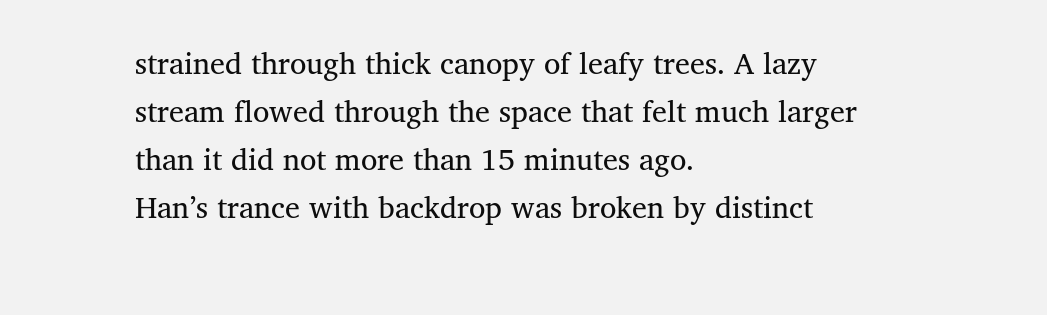strained through thick canopy of leafy trees. A lazy stream flowed through the space that felt much larger than it did not more than 15 minutes ago.
Han’s trance with backdrop was broken by distinct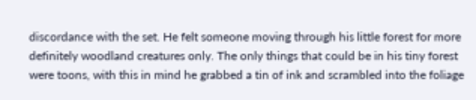discordance with the set. He felt someone moving through his little forest for more definitely woodland creatures only. The only things that could be in his tiny forest were toons, with this in mind he grabbed a tin of ink and scrambled into the foliage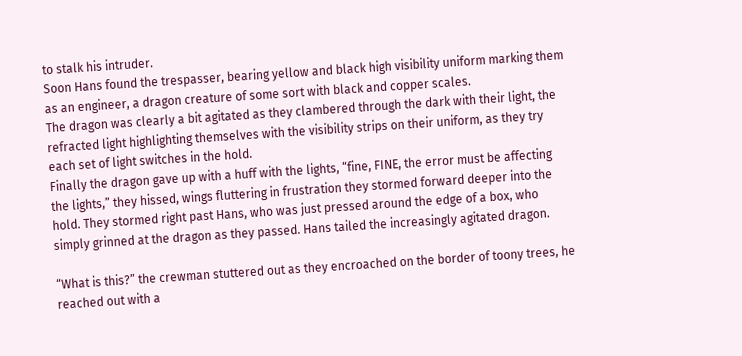to stalk his intruder.
Soon Hans found the trespasser, bearing yellow and black high visibility uniform marking them as an engineer, a dragon creature of some sort with black and copper scales.
The dragon was clearly a bit agitated as they clambered through the dark with their light, the refracted light highlighting themselves with the visibility strips on their uniform, as they try each set of light switches in the hold.
Finally the dragon gave up with a huff with the lights, “fine, FINE, the error must be affecting the lights,” they hissed, wings fluttering in frustration they stormed forward deeper into the hold. They stormed right past Hans, who was just pressed around the edge of a box, who simply grinned at the dragon as they passed. Hans tailed the increasingly agitated dragon.

“What is this?” the crewman stuttered out as they encroached on the border of toony trees, he reached out with a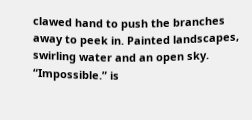clawed hand to push the branches away to peek in. Painted landscapes, swirling water and an open sky. “Impossible.” is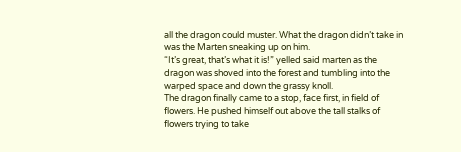all the dragon could muster. What the dragon didn’t take in was the Marten sneaking up on him.
“It’s great, that’s what it is!” yelled said marten as the dragon was shoved into the forest and tumbling into the warped space and down the grassy knoll.
The dragon finally came to a stop, face first, in field of flowers. He pushed himself out above the tall stalks of flowers trying to take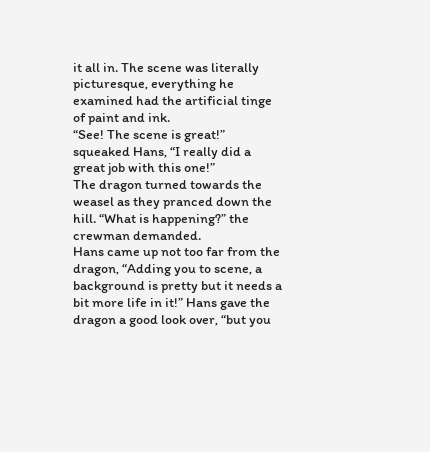it all in. The scene was literally picturesque, everything he examined had the artificial tinge of paint and ink.
“See! The scene is great!” squeaked Hans, “I really did a great job with this one!”
The dragon turned towards the weasel as they pranced down the hill. “What is happening?” the crewman demanded.
Hans came up not too far from the dragon, “Adding you to scene, a background is pretty but it needs a bit more life in it!” Hans gave the dragon a good look over, “but you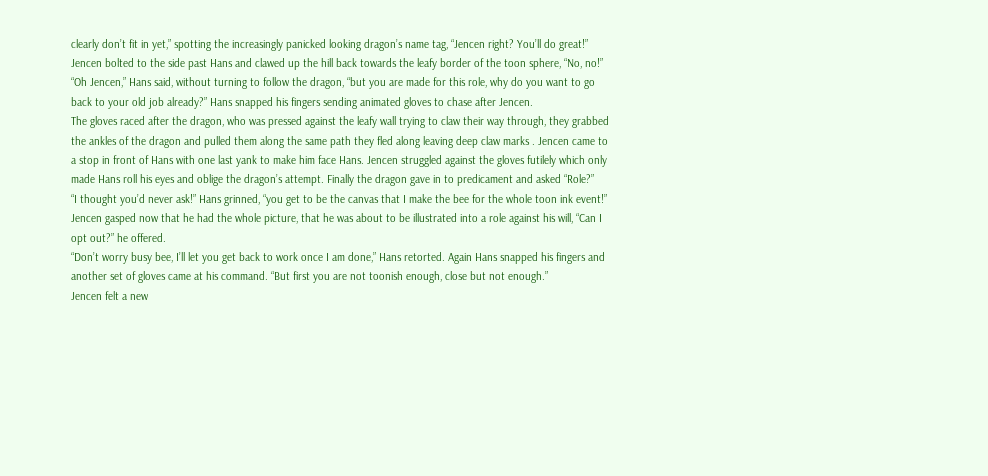clearly don’t fit in yet,” spotting the increasingly panicked looking dragon’s name tag, “Jencen right? You’ll do great!”
Jencen bolted to the side past Hans and clawed up the hill back towards the leafy border of the toon sphere, “No, no!”
“Oh Jencen,” Hans said, without turning to follow the dragon, “but you are made for this role, why do you want to go back to your old job already?” Hans snapped his fingers sending animated gloves to chase after Jencen.
The gloves raced after the dragon, who was pressed against the leafy wall trying to claw their way through, they grabbed the ankles of the dragon and pulled them along the same path they fled along leaving deep claw marks . Jencen came to a stop in front of Hans with one last yank to make him face Hans. Jencen struggled against the gloves futilely which only made Hans roll his eyes and oblige the dragon’s attempt. Finally the dragon gave in to predicament and asked “Role?”
“I thought you’d never ask!” Hans grinned, “you get to be the canvas that I make the bee for the whole toon ink event!”
Jencen gasped now that he had the whole picture, that he was about to be illustrated into a role against his will, “Can I opt out?” he offered.
“Don’t worry busy bee, I’ll let you get back to work once I am done,” Hans retorted. Again Hans snapped his fingers and another set of gloves came at his command. “But first you are not toonish enough, close but not enough.”
Jencen felt a new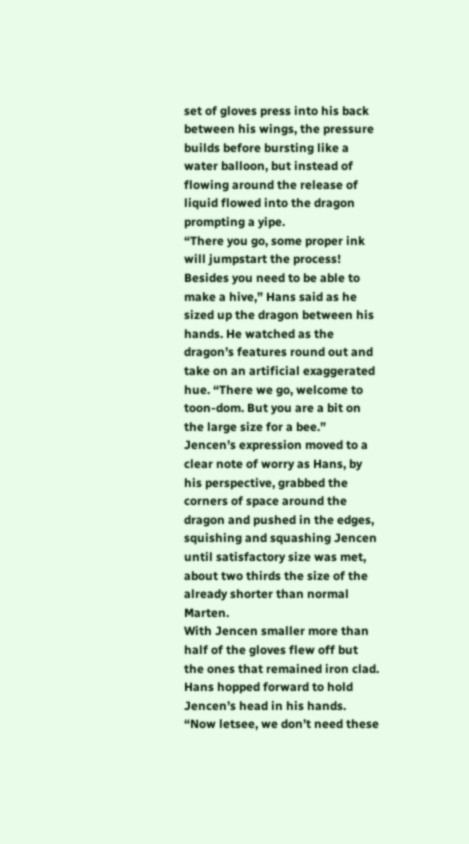set of gloves press into his back between his wings, the pressure builds before bursting like a water balloon, but instead of flowing around the release of liquid flowed into the dragon prompting a yipe.
“There you go, some proper ink will jumpstart the process! Besides you need to be able to make a hive,” Hans said as he sized up the dragon between his hands. He watched as the dragon’s features round out and take on an artificial exaggerated hue. “There we go, welcome to toon-dom. But you are a bit on the large size for a bee.”
Jencen’s expression moved to a clear note of worry as Hans, by his perspective, grabbed the corners of space around the dragon and pushed in the edges, squishing and squashing Jencen until satisfactory size was met, about two thirds the size of the already shorter than normal Marten.
With Jencen smaller more than half of the gloves flew off but the ones that remained iron clad.
Hans hopped forward to hold Jencen’s head in his hands. “Now letsee, we don’t need these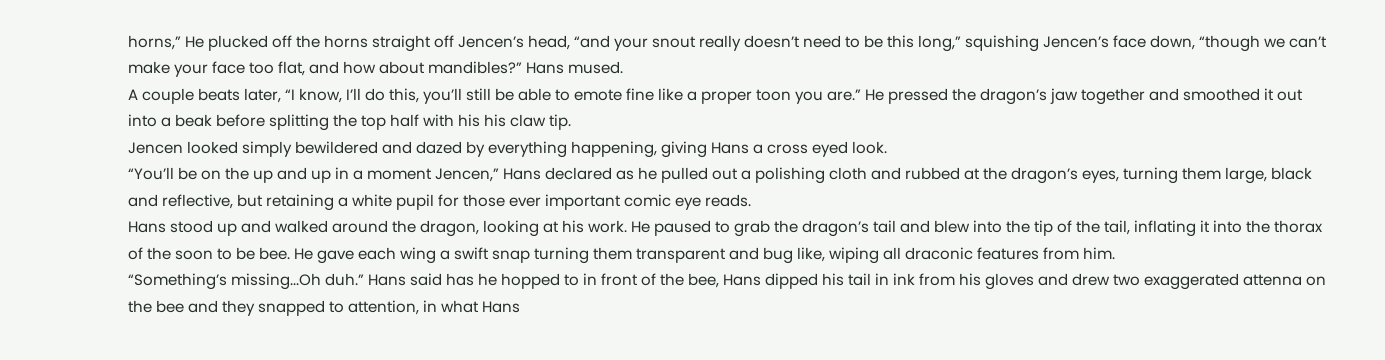horns,” He plucked off the horns straight off Jencen’s head, “and your snout really doesn’t need to be this long,” squishing Jencen’s face down, “though we can’t make your face too flat, and how about mandibles?” Hans mused.
A couple beats later, “I know, I’ll do this, you’ll still be able to emote fine like a proper toon you are.” He pressed the dragon’s jaw together and smoothed it out into a beak before splitting the top half with his his claw tip.
Jencen looked simply bewildered and dazed by everything happening, giving Hans a cross eyed look.
“You’ll be on the up and up in a moment Jencen,” Hans declared as he pulled out a polishing cloth and rubbed at the dragon’s eyes, turning them large, black and reflective, but retaining a white pupil for those ever important comic eye reads.
Hans stood up and walked around the dragon, looking at his work. He paused to grab the dragon’s tail and blew into the tip of the tail, inflating it into the thorax of the soon to be bee. He gave each wing a swift snap turning them transparent and bug like, wiping all draconic features from him.
“Something’s missing...Oh duh.” Hans said has he hopped to in front of the bee, Hans dipped his tail in ink from his gloves and drew two exaggerated attenna on the bee and they snapped to attention, in what Hans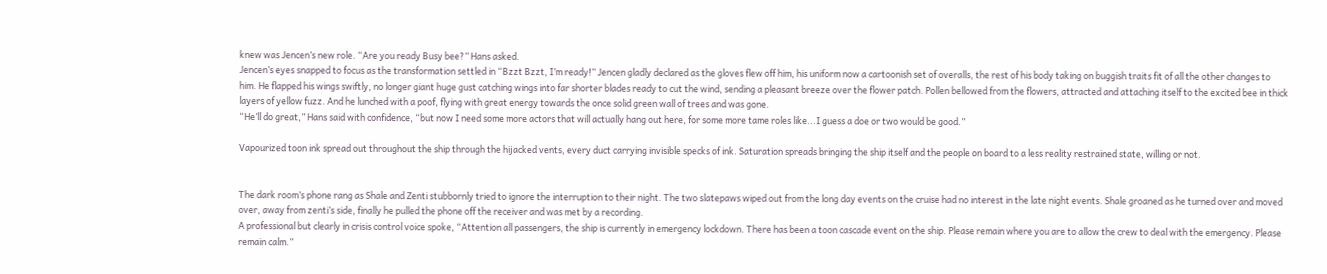knew was Jencen’s new role. “Are you ready Busy bee?” Hans asked.
Jencen’s eyes snapped to focus as the transformation settled in “Bzzt Bzzt, I’m ready!” Jencen gladly declared as the gloves flew off him, his uniform now a cartoonish set of overalls, the rest of his body taking on buggish traits fit of all the other changes to him. He flapped his wings swiftly, no longer giant huge gust catching wings into far shorter blades ready to cut the wind, sending a pleasant breeze over the flower patch. Pollen bellowed from the flowers, attracted and attaching itself to the excited bee in thick layers of yellow fuzz. And he lunched with a poof, flying with great energy towards the once solid green wall of trees and was gone.
“He’ll do great,” Hans said with confidence, “but now I need some more actors that will actually hang out here, for some more tame roles like...I guess a doe or two would be good.”

Vapourized toon ink spread out throughout the ship through the hijacked vents, every duct carrying invisible specks of ink. Saturation spreads bringing the ship itself and the people on board to a less reality restrained state, willing or not.


The dark room’s phone rang as Shale and Zenti stubbornly tried to ignore the interruption to their night. The two slatepaws wiped out from the long day events on the cruise had no interest in the late night events. Shale groaned as he turned over and moved over, away from zenti’s side, finally he pulled the phone off the receiver and was met by a recording.
A professional but clearly in crisis control voice spoke, “Attention all passengers, the ship is currently in emergency lockdown. There has been a toon cascade event on the ship. Please remain where you are to allow the crew to deal with the emergency. Please remain calm.”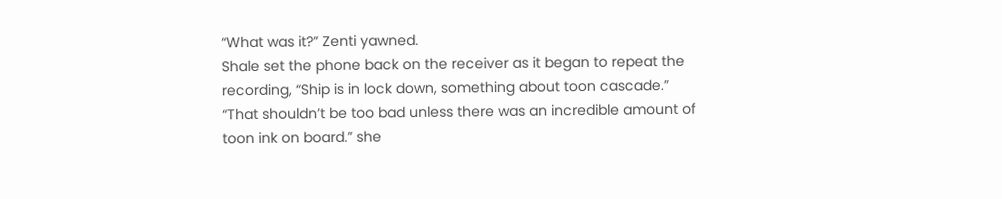“What was it?” Zenti yawned.
Shale set the phone back on the receiver as it began to repeat the recording, “Ship is in lock down, something about toon cascade.”
“That shouldn’t be too bad unless there was an incredible amount of toon ink on board.” she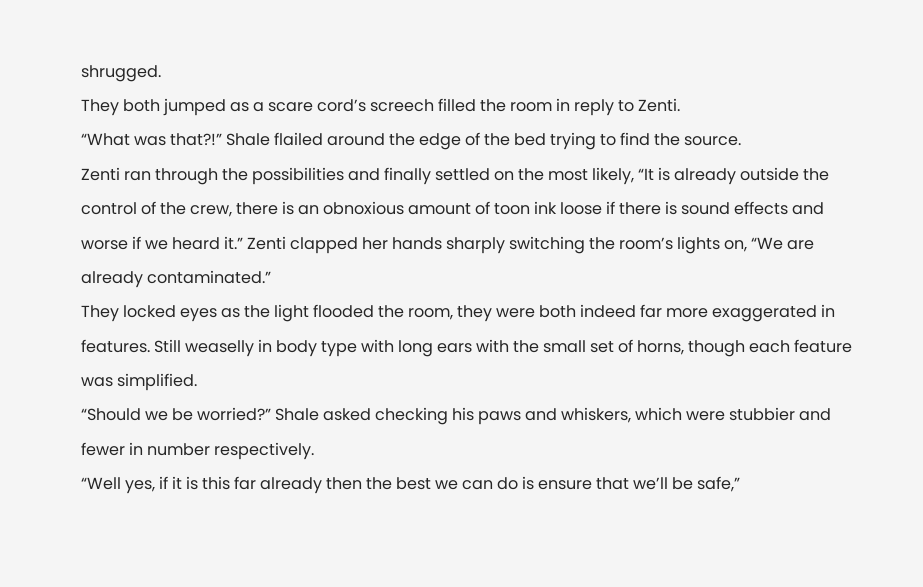shrugged.
They both jumped as a scare cord’s screech filled the room in reply to Zenti.
“What was that?!” Shale flailed around the edge of the bed trying to find the source.
Zenti ran through the possibilities and finally settled on the most likely, “It is already outside the control of the crew, there is an obnoxious amount of toon ink loose if there is sound effects and worse if we heard it.” Zenti clapped her hands sharply switching the room’s lights on, “We are already contaminated.”
They locked eyes as the light flooded the room, they were both indeed far more exaggerated in features. Still weaselly in body type with long ears with the small set of horns, though each feature was simplified.
“Should we be worried?” Shale asked checking his paws and whiskers, which were stubbier and fewer in number respectively.
“Well yes, if it is this far already then the best we can do is ensure that we’ll be safe,”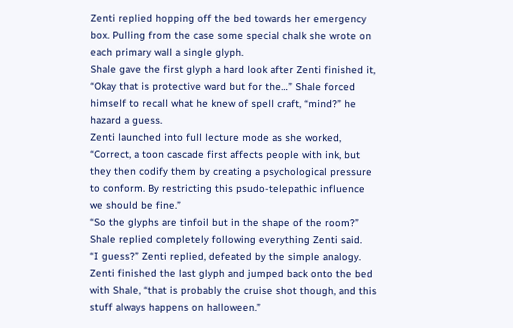Zenti replied hopping off the bed towards her emergency box. Pulling from the case some special chalk she wrote on each primary wall a single glyph.
Shale gave the first glyph a hard look after Zenti finished it, “Okay that is protective ward but for the…” Shale forced himself to recall what he knew of spell craft, “mind?” he hazard a guess.
Zenti launched into full lecture mode as she worked, “Correct, a toon cascade first affects people with ink, but they then codify them by creating a psychological pressure to conform. By restricting this psudo-telepathic influence we should be fine.”
“So the glyphs are tinfoil but in the shape of the room?” Shale replied completely following everything Zenti said.
“I guess?” Zenti replied, defeated by the simple analogy. Zenti finished the last glyph and jumped back onto the bed with Shale, “that is probably the cruise shot though, and this stuff always happens on halloween.”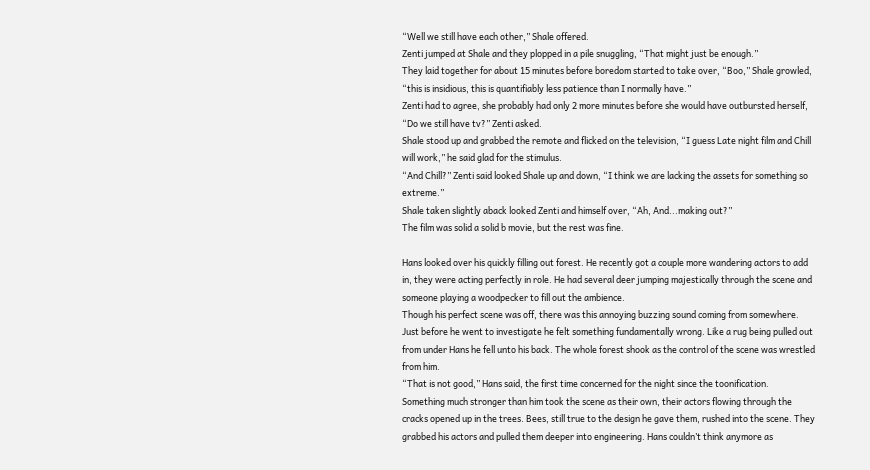“Well we still have each other,” Shale offered.
Zenti jumped at Shale and they plopped in a pile snuggling, “That might just be enough.”
They laid together for about 15 minutes before boredom started to take over, “Boo,” Shale growled, “this is insidious, this is quantifiably less patience than I normally have.”
Zenti had to agree, she probably had only 2 more minutes before she would have outbursted herself, “Do we still have tv?” Zenti asked.
Shale stood up and grabbed the remote and flicked on the television, “I guess Late night film and Chill will work,” he said glad for the stimulus.
“And Chill?” Zenti said looked Shale up and down, “I think we are lacking the assets for something so extreme.”
Shale taken slightly aback looked Zenti and himself over, “Ah, And...making out?”
The film was solid a solid b movie, but the rest was fine.

Hans looked over his quickly filling out forest. He recently got a couple more wandering actors to add in, they were acting perfectly in role. He had several deer jumping majestically through the scene and someone playing a woodpecker to fill out the ambience.
Though his perfect scene was off, there was this annoying buzzing sound coming from somewhere. Just before he went to investigate he felt something fundamentally wrong. Like a rug being pulled out from under Hans he fell unto his back. The whole forest shook as the control of the scene was wrestled from him.
“That is not good,” Hans said, the first time concerned for the night since the toonification.
Something much stronger than him took the scene as their own, their actors flowing through the cracks opened up in the trees. Bees, still true to the design he gave them, rushed into the scene. They grabbed his actors and pulled them deeper into engineering. Hans couldn’t think anymore as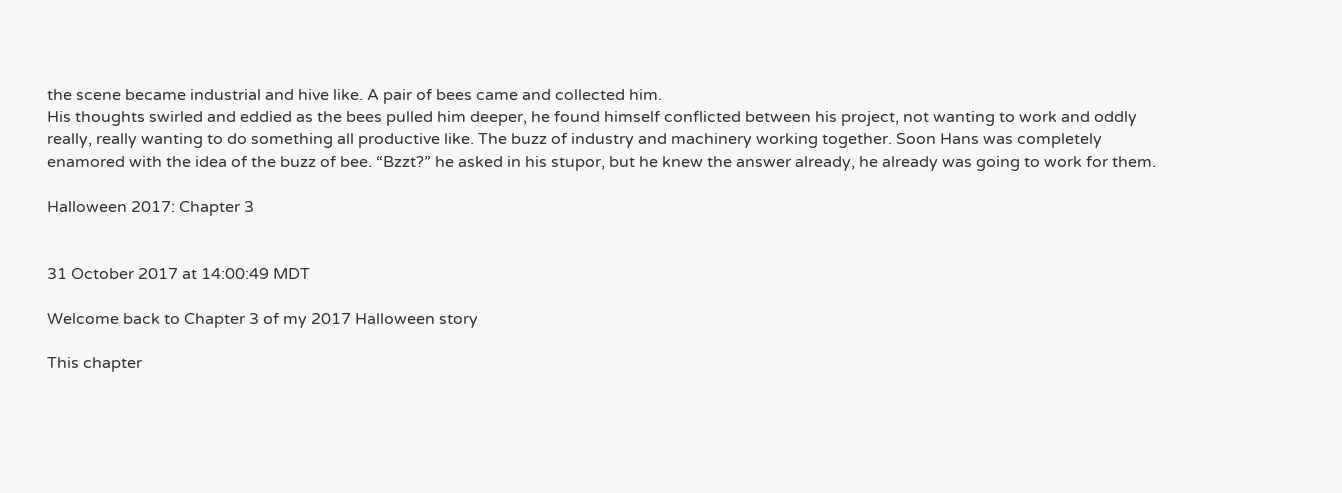the scene became industrial and hive like. A pair of bees came and collected him.
His thoughts swirled and eddied as the bees pulled him deeper, he found himself conflicted between his project, not wanting to work and oddly really, really wanting to do something all productive like. The buzz of industry and machinery working together. Soon Hans was completely enamored with the idea of the buzz of bee. “Bzzt?” he asked in his stupor, but he knew the answer already, he already was going to work for them.

Halloween 2017: Chapter 3


31 October 2017 at 14:00:49 MDT

Welcome back to Chapter 3 of my 2017 Halloween story

This chapter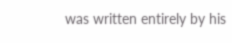was written entirely by his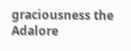graciousness the Adalore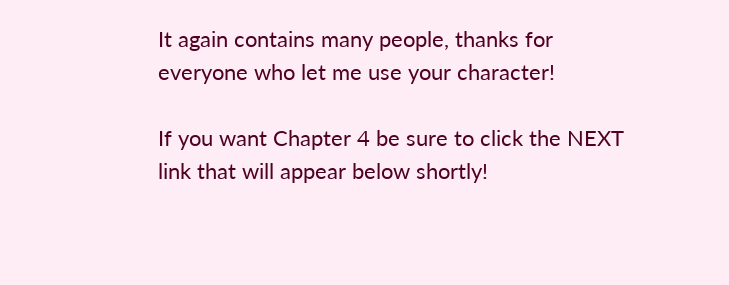It again contains many people, thanks for everyone who let me use your character!

If you want Chapter 4 be sure to click the NEXT link that will appear below shortly!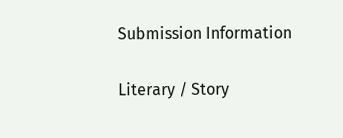Submission Information

Literary / Story